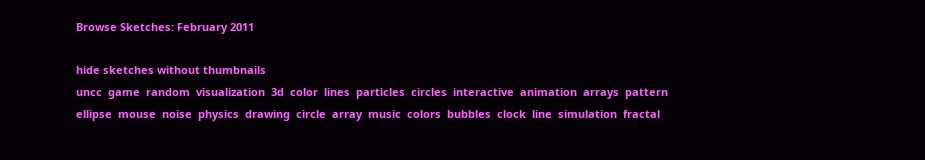Browse Sketches: February 2011

hide sketches without thumbnails
uncc  game  random  visualization  3d  color  lines  particles  circles  interactive  animation  arrays  pattern  ellipse  mouse  noise  physics  drawing  circle  array  music  colors  bubbles  clock  line  simulation  fractal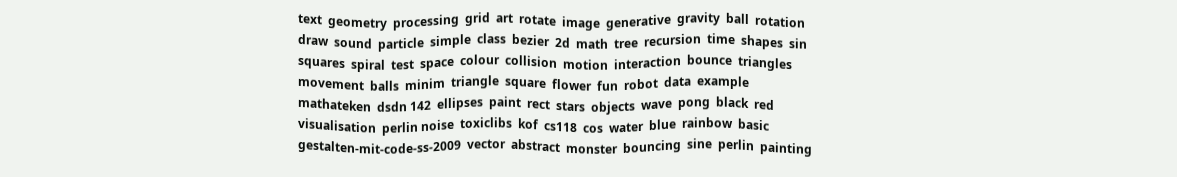text  geometry  processing  grid  art  rotate  image  generative  gravity  ball  rotation  draw  sound  particle  simple  class  bezier  2d  math  tree  recursion  time  shapes  sin  squares  spiral  test  space  colour  collision  motion  interaction  bounce  triangles  movement  balls  minim  triangle  square  flower  fun  robot  data  example  mathateken  dsdn 142  ellipses  paint  rect  stars  objects  wave  pong  black  red  visualisation  perlin noise  toxiclibs  kof  cs118  cos  water  blue  rainbow  basic  gestalten-mit-code-ss-2009  vector  abstract  monster  bouncing  sine  perlin  painting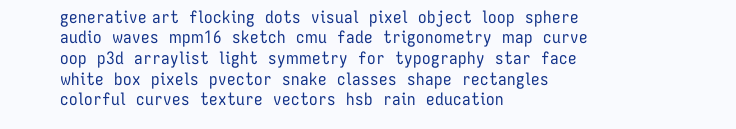generative art  flocking  dots  visual  pixel  object  loop  sphere  audio  waves  mpm16  sketch  cmu  fade  trigonometry  map  curve  oop  p3d  arraylist  light  symmetry  for  typography  star  face  white  box  pixels  pvector  snake  classes  shape  rectangles  colorful  curves  texture  vectors  hsb  rain  education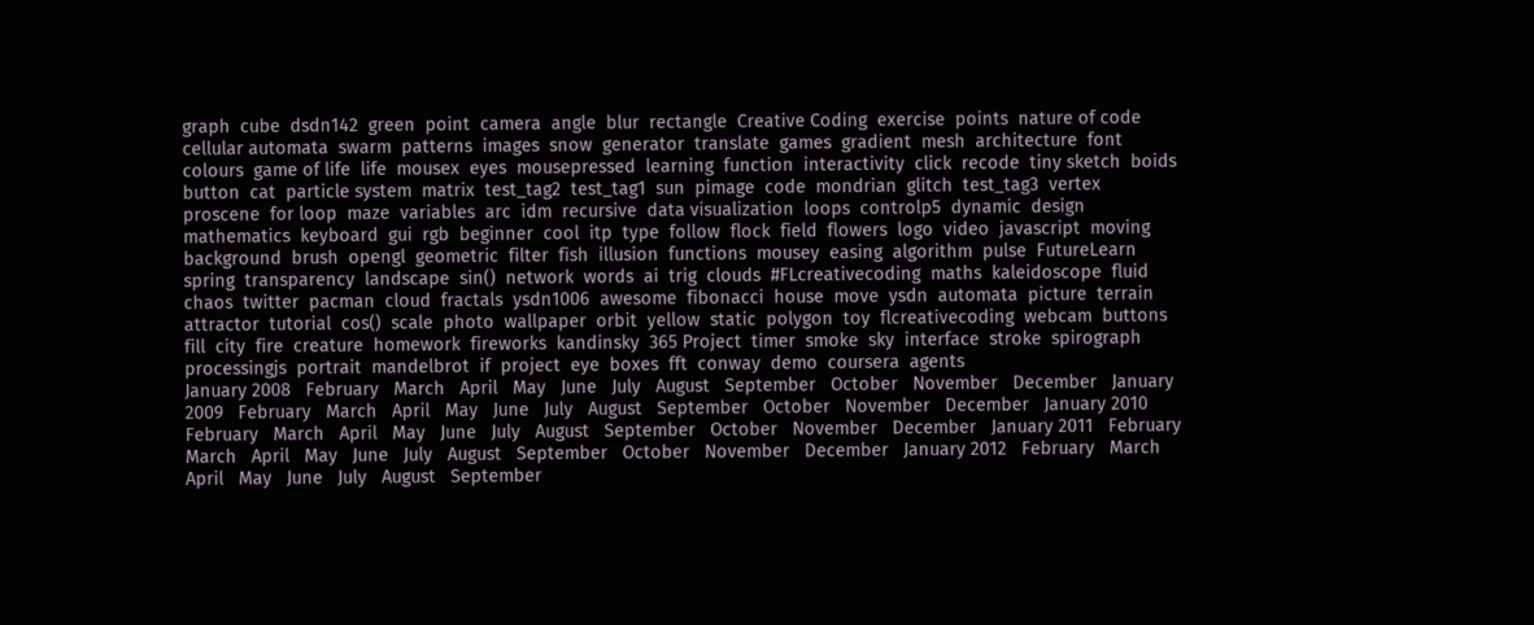graph  cube  dsdn142  green  point  camera  angle  blur  rectangle  Creative Coding  exercise  points  nature of code  cellular automata  swarm  patterns  images  snow  generator  translate  games  gradient  mesh  architecture  font  colours  game of life  life  mousex  eyes  mousepressed  learning  function  interactivity  click  recode  tiny sketch  boids  button  cat  particle system  matrix  test_tag2  test_tag1  sun  pimage  code  mondrian  glitch  test_tag3  vertex  proscene  for loop  maze  variables  arc  idm  recursive  data visualization  loops  controlp5  dynamic  design  mathematics  keyboard  gui  rgb  beginner  cool  itp  type  follow  flock  field  flowers  logo  video  javascript  moving  background  brush  opengl  geometric  filter  fish  illusion  functions  mousey  easing  algorithm  pulse  FutureLearn  spring  transparency  landscape  sin()  network  words  ai  trig  clouds  #FLcreativecoding  maths  kaleidoscope  fluid  chaos  twitter  pacman  cloud  fractals  ysdn1006  awesome  fibonacci  house  move  ysdn  automata  picture  terrain  attractor  tutorial  cos()  scale  photo  wallpaper  orbit  yellow  static  polygon  toy  flcreativecoding  webcam  buttons  fill  city  fire  creature  homework  fireworks  kandinsky  365 Project  timer  smoke  sky  interface  stroke  spirograph  processingjs  portrait  mandelbrot  if  project  eye  boxes  fft  conway  demo  coursera  agents
January 2008   February   March   April   May   June   July   August   September   October   November   December   January 2009   February   March   April   May   June   July   August   September   October   November   December   January 2010   February   March   April   May   June   July   August   September   October   November   December   January 2011   February   March   April   May   June   July   August   September   October   November   December   January 2012   February   March   April   May   June   July   August   September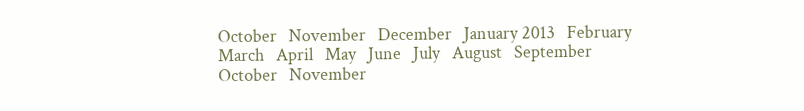October   November   December   January 2013   February   March   April   May   June   July   August   September   October   November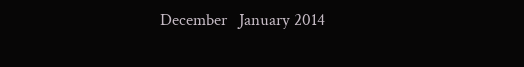December   January 2014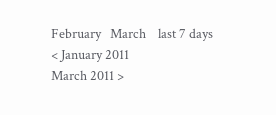February   March    last 7 days
< January 2011
March 2011 >